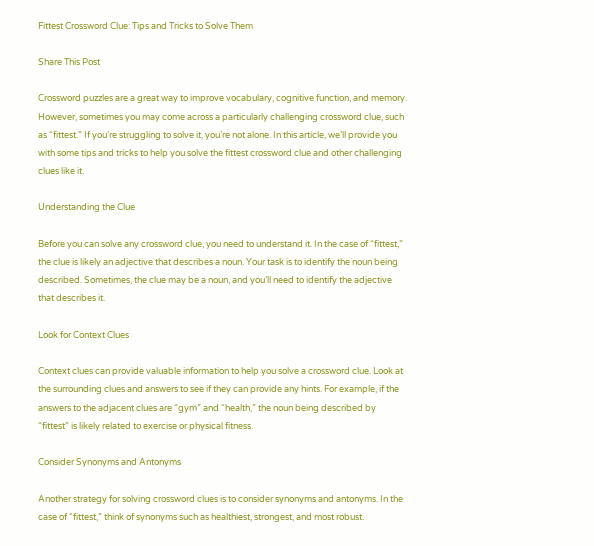Fittest Crossword Clue: Tips and Tricks to Solve Them

Share This Post

Crossword puzzles are a great way to improve vocabulary, cognitive function, and memory. However, sometimes you may come across a particularly challenging crossword clue, such as “fittest.” If you’re struggling to solve it, you’re not alone. In this article, we’ll provide you with some tips and tricks to help you solve the fittest crossword clue and other challenging clues like it.

Understanding the Clue

Before you can solve any crossword clue, you need to understand it. In the case of “fittest,” the clue is likely an adjective that describes a noun. Your task is to identify the noun being described. Sometimes, the clue may be a noun, and you’ll need to identify the adjective that describes it.

Look for Context Clues

Context clues can provide valuable information to help you solve a crossword clue. Look at the surrounding clues and answers to see if they can provide any hints. For example, if the answers to the adjacent clues are “gym” and “health,” the noun being described by “fittest” is likely related to exercise or physical fitness.

Consider Synonyms and Antonyms

Another strategy for solving crossword clues is to consider synonyms and antonyms. In the case of “fittest,” think of synonyms such as healthiest, strongest, and most robust.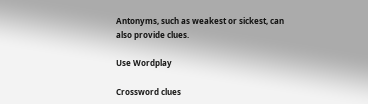Antonyms, such as weakest or sickest, can also provide clues.

Use Wordplay

Crossword clues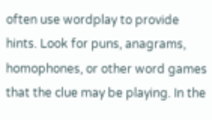often use wordplay to provide hints. Look for puns, anagrams, homophones, or other word games that the clue may be playing. In the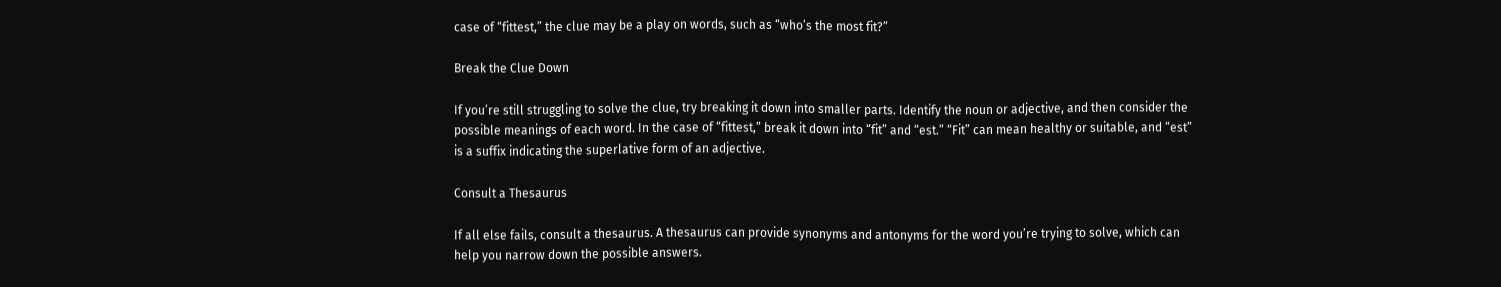case of “fittest,” the clue may be a play on words, such as “who’s the most fit?”

Break the Clue Down

If you’re still struggling to solve the clue, try breaking it down into smaller parts. Identify the noun or adjective, and then consider the possible meanings of each word. In the case of “fittest,” break it down into “fit” and “est.” “Fit” can mean healthy or suitable, and “est” is a suffix indicating the superlative form of an adjective.

Consult a Thesaurus

If all else fails, consult a thesaurus. A thesaurus can provide synonyms and antonyms for the word you’re trying to solve, which can help you narrow down the possible answers.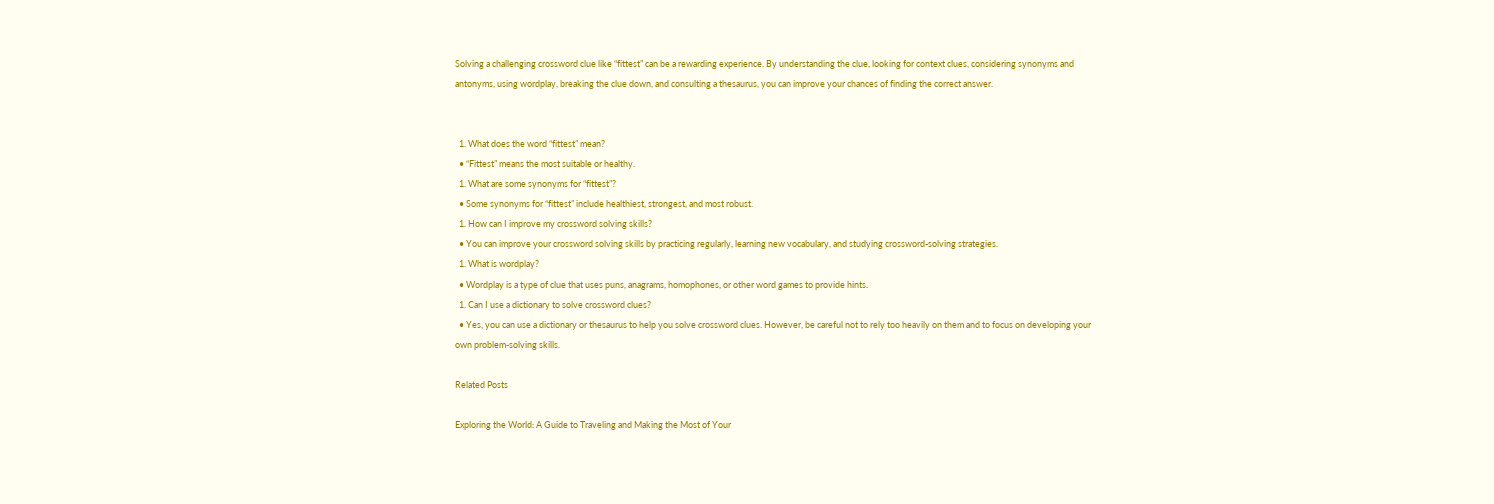Solving a challenging crossword clue like “fittest” can be a rewarding experience. By understanding the clue, looking for context clues, considering synonyms and antonyms, using wordplay, breaking the clue down, and consulting a thesaurus, you can improve your chances of finding the correct answer.


  1. What does the word “fittest” mean?
  • “Fittest” means the most suitable or healthy.
  1. What are some synonyms for “fittest”?
  • Some synonyms for “fittest” include healthiest, strongest, and most robust.
  1. How can I improve my crossword solving skills?
  • You can improve your crossword solving skills by practicing regularly, learning new vocabulary, and studying crossword-solving strategies.
  1. What is wordplay?
  • Wordplay is a type of clue that uses puns, anagrams, homophones, or other word games to provide hints.
  1. Can I use a dictionary to solve crossword clues?
  • Yes, you can use a dictionary or thesaurus to help you solve crossword clues. However, be careful not to rely too heavily on them and to focus on developing your own problem-solving skills.

Related Posts

Exploring the World: A Guide to Traveling and Making the Most of Your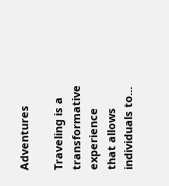Adventures

Traveling is a transformative experience that allows individuals to...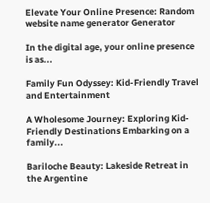Elevate Your Online Presence: Random website name generator Generator

In the digital age, your online presence is as...

Family Fun Odyssey: Kid-Friendly Travel and Entertainment

A Wholesome Journey: Exploring Kid-Friendly Destinations Embarking on a family...

Bariloche Beauty: Lakeside Retreat in the Argentine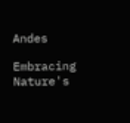Andes

Embracing Nature's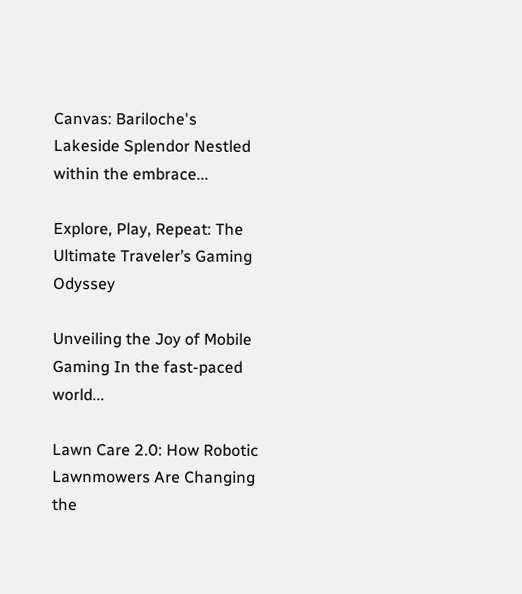Canvas: Bariloche's Lakeside Splendor Nestled within the embrace...

Explore, Play, Repeat: The Ultimate Traveler’s Gaming Odyssey

Unveiling the Joy of Mobile Gaming In the fast-paced world...

Lawn Care 2.0: How Robotic Lawnmowers Are Changing the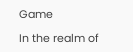Game

In the realm of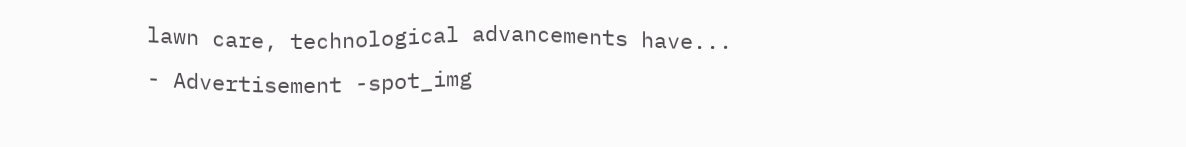lawn care, technological advancements have...
- Advertisement -spot_img